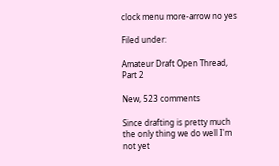clock menu more-arrow no yes

Filed under:

Amateur Draft Open Thread, Part 2

New, 523 comments

Since drafting is pretty much the only thing we do well I'm not yet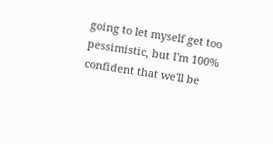going to let myself get too pessimistic, but I'm 100% confident that we'll be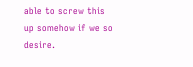able to screw this up somehow if we so desire.